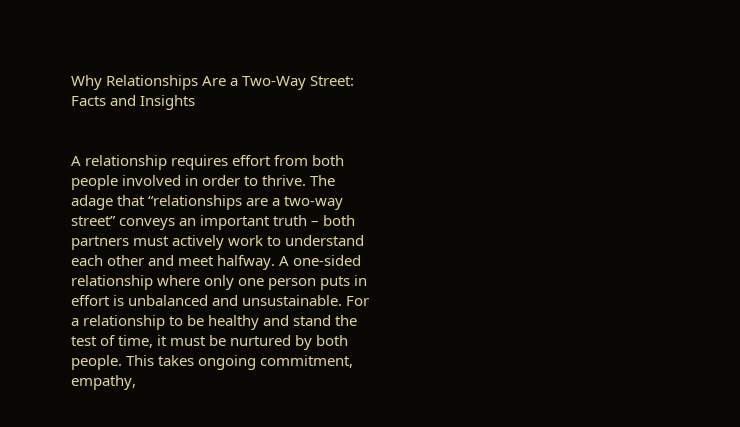Why Relationships Are a Two-Way Street: Facts and Insights


A relationship requires effort from both people involved in order to thrive. The adage that “relationships are a two-way street” conveys an important truth – both partners must actively work to understand each other and meet halfway. A one-sided relationship where only one person puts in effort is unbalanced and unsustainable. For a relationship to be healthy and stand the test of time, it must be nurtured by both people. This takes ongoing commitment, empathy,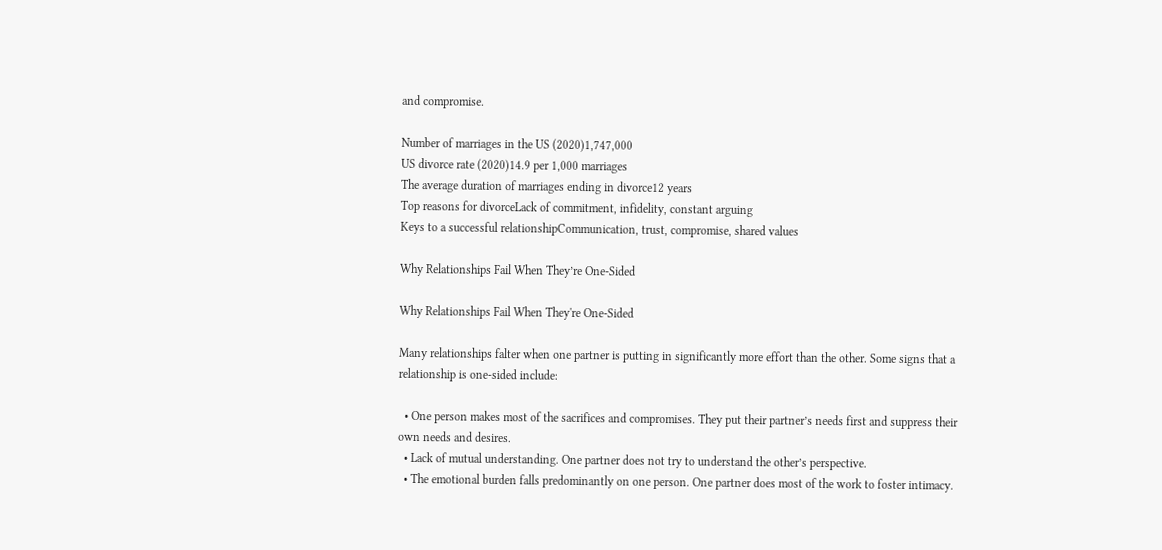and compromise.

Number of marriages in the US (2020)1,747,000
US divorce rate (2020)14.9 per 1,000 marriages
The average duration of marriages ending in divorce12 years
Top reasons for divorceLack of commitment, infidelity, constant arguing
Keys to a successful relationshipCommunication, trust, compromise, shared values

Why Relationships Fail When They’re One-Sided

Why Relationships Fail When They're One-Sided

Many relationships falter when one partner is putting in significantly more effort than the other. Some signs that a relationship is one-sided include:

  • One person makes most of the sacrifices and compromises. They put their partner’s needs first and suppress their own needs and desires.
  • Lack of mutual understanding. One partner does not try to understand the other’s perspective.
  • The emotional burden falls predominantly on one person. One partner does most of the work to foster intimacy.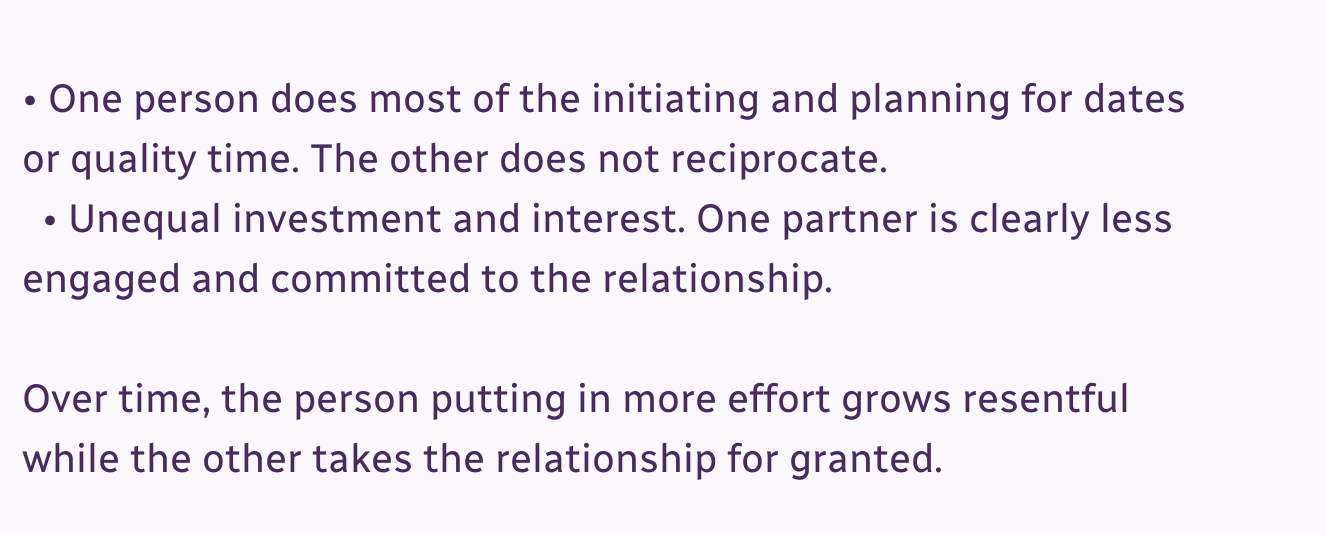• One person does most of the initiating and planning for dates or quality time. The other does not reciprocate.
  • Unequal investment and interest. One partner is clearly less engaged and committed to the relationship.

Over time, the person putting in more effort grows resentful while the other takes the relationship for granted.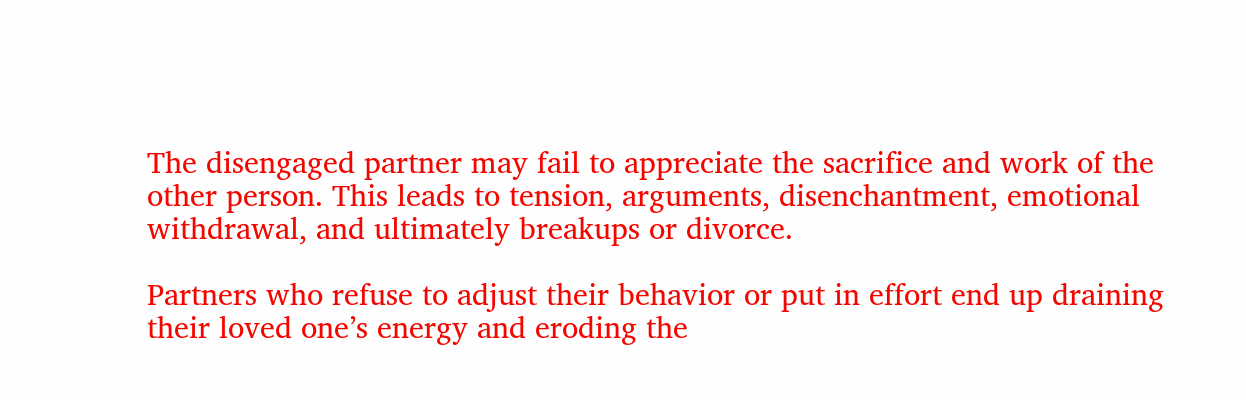The disengaged partner may fail to appreciate the sacrifice and work of the other person. This leads to tension, arguments, disenchantment, emotional withdrawal, and ultimately breakups or divorce.

Partners who refuse to adjust their behavior or put in effort end up draining their loved one’s energy and eroding the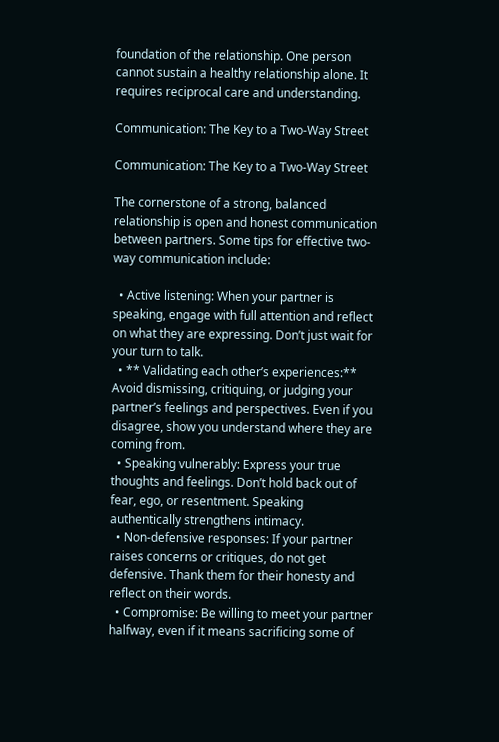foundation of the relationship. One person cannot sustain a healthy relationship alone. It requires reciprocal care and understanding.

Communication: The Key to a Two-Way Street

Communication: The Key to a Two-Way Street

The cornerstone of a strong, balanced relationship is open and honest communication between partners. Some tips for effective two-way communication include:

  • Active listening: When your partner is speaking, engage with full attention and reflect on what they are expressing. Don’t just wait for your turn to talk.
  • ** Validating each other’s experiences:** Avoid dismissing, critiquing, or judging your partner’s feelings and perspectives. Even if you disagree, show you understand where they are coming from.
  • Speaking vulnerably: Express your true thoughts and feelings. Don’t hold back out of fear, ego, or resentment. Speaking authentically strengthens intimacy.
  • Non-defensive responses: If your partner raises concerns or critiques, do not get defensive. Thank them for their honesty and reflect on their words.
  • Compromise: Be willing to meet your partner halfway, even if it means sacrificing some of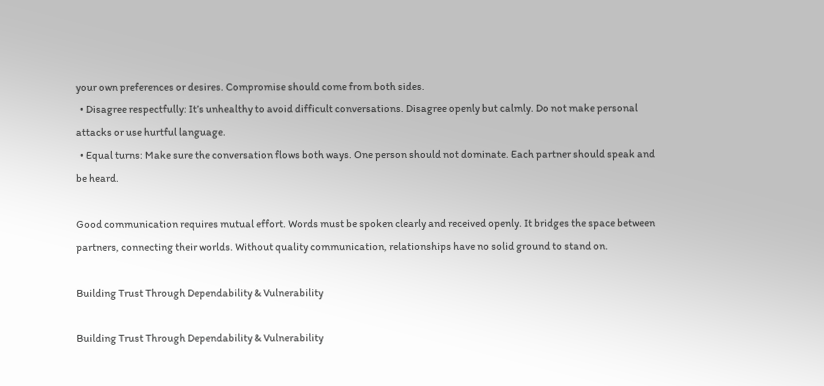your own preferences or desires. Compromise should come from both sides.
  • Disagree respectfully: It’s unhealthy to avoid difficult conversations. Disagree openly but calmly. Do not make personal attacks or use hurtful language.
  • Equal turns: Make sure the conversation flows both ways. One person should not dominate. Each partner should speak and be heard.

Good communication requires mutual effort. Words must be spoken clearly and received openly. It bridges the space between partners, connecting their worlds. Without quality communication, relationships have no solid ground to stand on.

Building Trust Through Dependability & Vulnerability

Building Trust Through Dependability & Vulnerability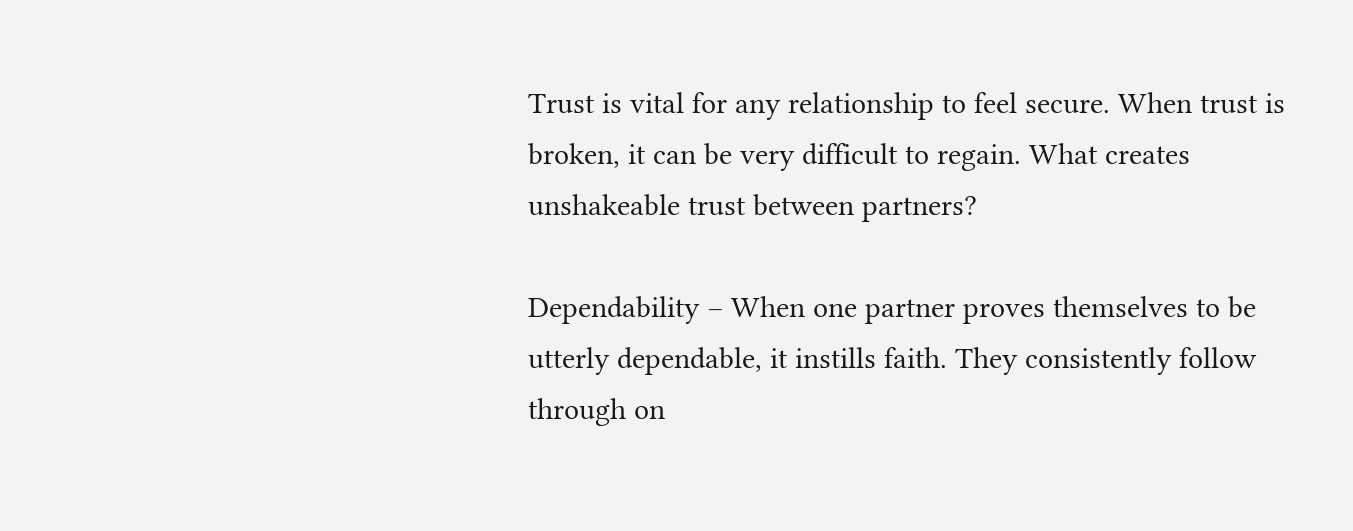Trust is vital for any relationship to feel secure. When trust is broken, it can be very difficult to regain. What creates unshakeable trust between partners?

Dependability – When one partner proves themselves to be utterly dependable, it instills faith. They consistently follow through on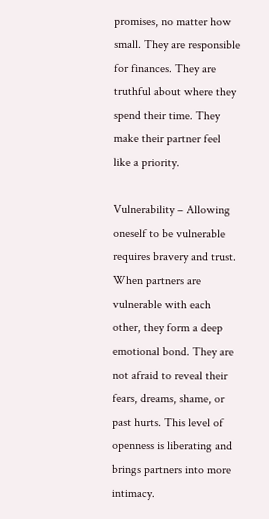promises, no matter how small. They are responsible for finances. They are truthful about where they spend their time. They make their partner feel like a priority.

Vulnerability – Allowing oneself to be vulnerable requires bravery and trust. When partners are vulnerable with each other, they form a deep emotional bond. They are not afraid to reveal their fears, dreams, shame, or past hurts. This level of openness is liberating and brings partners into more intimacy.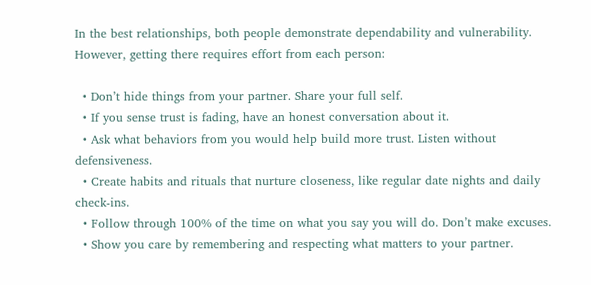In the best relationships, both people demonstrate dependability and vulnerability. However, getting there requires effort from each person:

  • Don’t hide things from your partner. Share your full self.
  • If you sense trust is fading, have an honest conversation about it.
  • Ask what behaviors from you would help build more trust. Listen without defensiveness.
  • Create habits and rituals that nurture closeness, like regular date nights and daily check-ins.
  • Follow through 100% of the time on what you say you will do. Don’t make excuses.
  • Show you care by remembering and respecting what matters to your partner.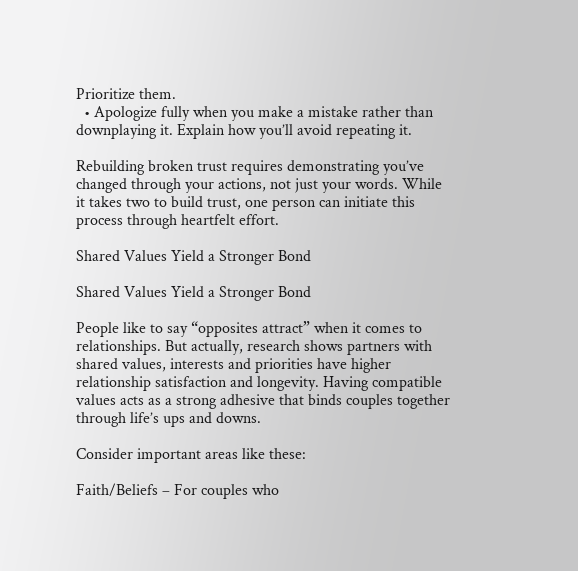Prioritize them.
  • Apologize fully when you make a mistake rather than downplaying it. Explain how you’ll avoid repeating it.

Rebuilding broken trust requires demonstrating you’ve changed through your actions, not just your words. While it takes two to build trust, one person can initiate this process through heartfelt effort.

Shared Values Yield a Stronger Bond

Shared Values Yield a Stronger Bond

People like to say “opposites attract” when it comes to relationships. But actually, research shows partners with shared values, interests and priorities have higher relationship satisfaction and longevity. Having compatible values acts as a strong adhesive that binds couples together through life’s ups and downs.

Consider important areas like these:

Faith/Beliefs – For couples who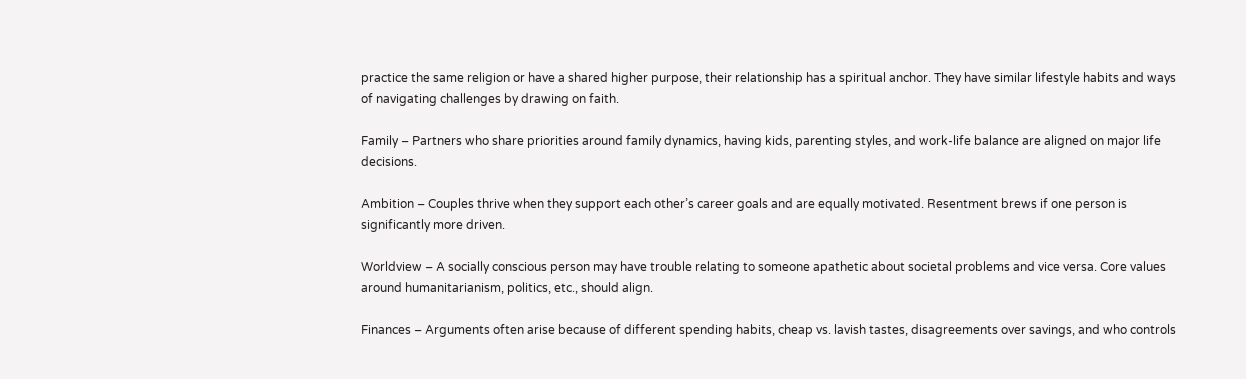practice the same religion or have a shared higher purpose, their relationship has a spiritual anchor. They have similar lifestyle habits and ways of navigating challenges by drawing on faith.

Family – Partners who share priorities around family dynamics, having kids, parenting styles, and work-life balance are aligned on major life decisions.

Ambition – Couples thrive when they support each other’s career goals and are equally motivated. Resentment brews if one person is significantly more driven.

Worldview – A socially conscious person may have trouble relating to someone apathetic about societal problems and vice versa. Core values around humanitarianism, politics, etc., should align.

Finances – Arguments often arise because of different spending habits, cheap vs. lavish tastes, disagreements over savings, and who controls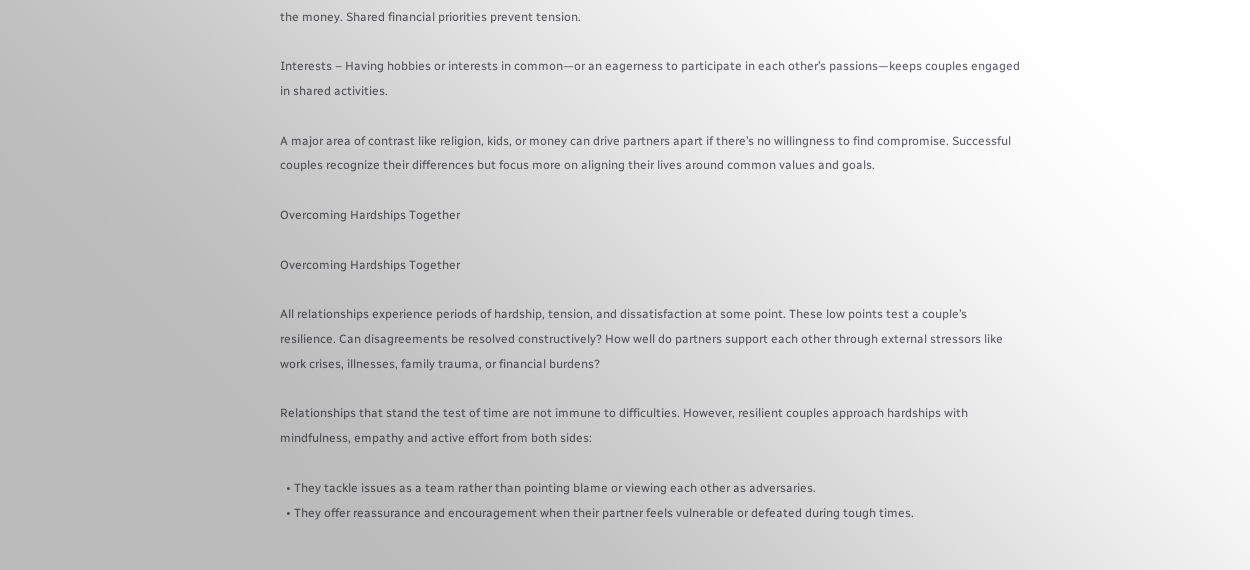the money. Shared financial priorities prevent tension.

Interests – Having hobbies or interests in common—or an eagerness to participate in each other’s passions—keeps couples engaged in shared activities.

A major area of contrast like religion, kids, or money can drive partners apart if there’s no willingness to find compromise. Successful couples recognize their differences but focus more on aligning their lives around common values and goals.

Overcoming Hardships Together

Overcoming Hardships Together

All relationships experience periods of hardship, tension, and dissatisfaction at some point. These low points test a couple’s resilience. Can disagreements be resolved constructively? How well do partners support each other through external stressors like work crises, illnesses, family trauma, or financial burdens?

Relationships that stand the test of time are not immune to difficulties. However, resilient couples approach hardships with mindfulness, empathy and active effort from both sides:

  • They tackle issues as a team rather than pointing blame or viewing each other as adversaries.
  • They offer reassurance and encouragement when their partner feels vulnerable or defeated during tough times.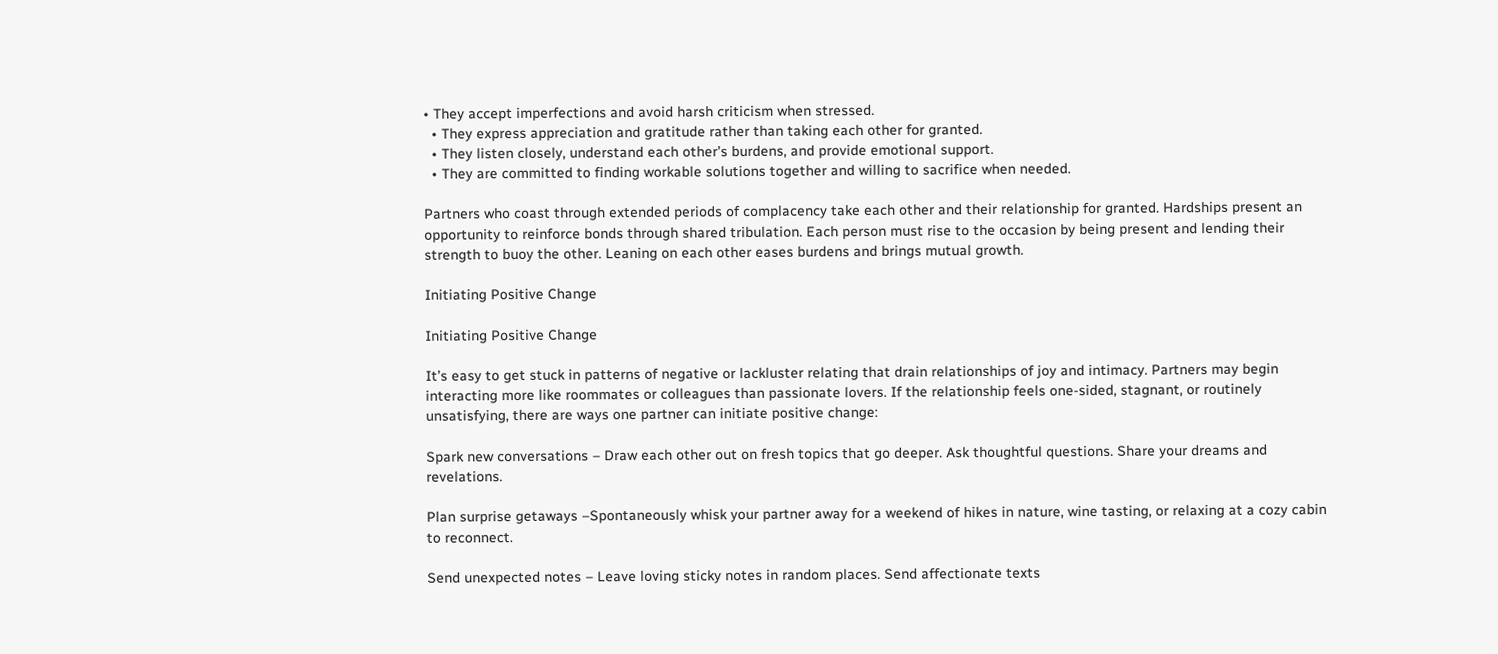• They accept imperfections and avoid harsh criticism when stressed.
  • They express appreciation and gratitude rather than taking each other for granted.
  • They listen closely, understand each other’s burdens, and provide emotional support.
  • They are committed to finding workable solutions together and willing to sacrifice when needed.

Partners who coast through extended periods of complacency take each other and their relationship for granted. Hardships present an opportunity to reinforce bonds through shared tribulation. Each person must rise to the occasion by being present and lending their strength to buoy the other. Leaning on each other eases burdens and brings mutual growth.

Initiating Positive Change

Initiating Positive Change

It’s easy to get stuck in patterns of negative or lackluster relating that drain relationships of joy and intimacy. Partners may begin interacting more like roommates or colleagues than passionate lovers. If the relationship feels one-sided, stagnant, or routinely unsatisfying, there are ways one partner can initiate positive change:

Spark new conversations – Draw each other out on fresh topics that go deeper. Ask thoughtful questions. Share your dreams and revelations.

Plan surprise getaways –Spontaneously whisk your partner away for a weekend of hikes in nature, wine tasting, or relaxing at a cozy cabin to reconnect.

Send unexpected notes – Leave loving sticky notes in random places. Send affectionate texts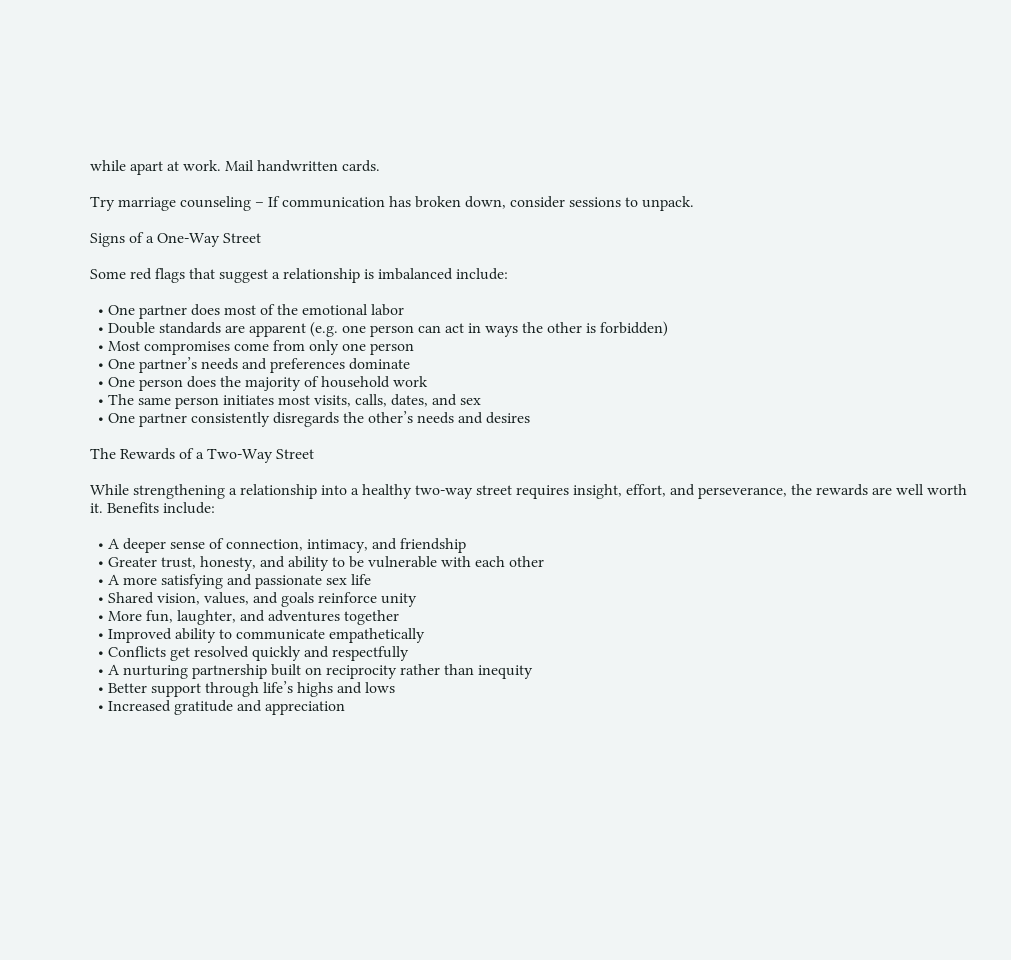while apart at work. Mail handwritten cards.

Try marriage counseling – If communication has broken down, consider sessions to unpack.

Signs of a One-Way Street

Some red flags that suggest a relationship is imbalanced include:

  • One partner does most of the emotional labor
  • Double standards are apparent (e.g. one person can act in ways the other is forbidden)
  • Most compromises come from only one person
  • One partner’s needs and preferences dominate
  • One person does the majority of household work
  • The same person initiates most visits, calls, dates, and sex
  • One partner consistently disregards the other’s needs and desires

The Rewards of a Two-Way Street

While strengthening a relationship into a healthy two-way street requires insight, effort, and perseverance, the rewards are well worth it. Benefits include:

  • A deeper sense of connection, intimacy, and friendship
  • Greater trust, honesty, and ability to be vulnerable with each other
  • A more satisfying and passionate sex life
  • Shared vision, values, and goals reinforce unity
  • More fun, laughter, and adventures together
  • Improved ability to communicate empathetically
  • Conflicts get resolved quickly and respectfully
  • A nurturing partnership built on reciprocity rather than inequity
  • Better support through life’s highs and lows
  • Increased gratitude and appreciation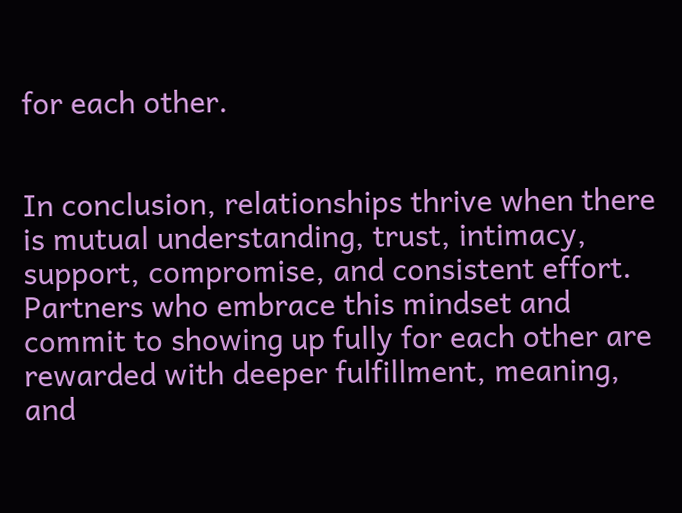for each other.


In conclusion, relationships thrive when there is mutual understanding, trust, intimacy, support, compromise, and consistent effort. Partners who embrace this mindset and commit to showing up fully for each other are rewarded with deeper fulfillment, meaning, and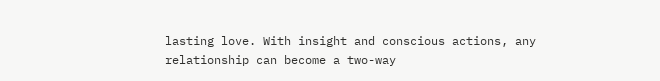lasting love. With insight and conscious actions, any relationship can become a two-way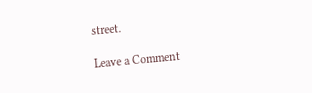street.

Leave a Comment